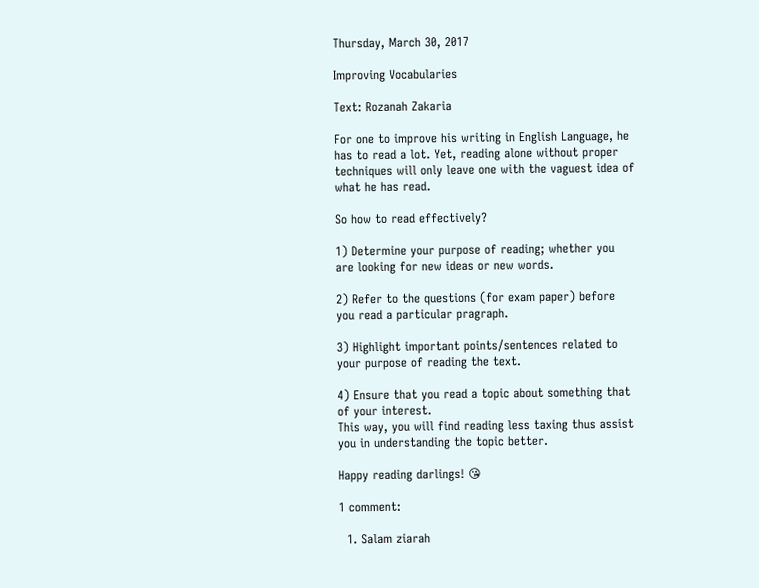Thursday, March 30, 2017

Improving Vocabularies

Text: Rozanah Zakaria

For one to improve his writing in English Language, he has to read a lot. Yet, reading alone without proper techniques will only leave one with the vaguest idea of what he has read.

So how to read effectively?

1) Determine your purpose of reading; whether you are looking for new ideas or new words.

2) Refer to the questions (for exam paper) before you read a particular pragraph.

3) Highlight important points/sentences related to your purpose of reading the text.

4) Ensure that you read a topic about something that of your interest.
This way, you will find reading less taxing thus assist you in understanding the topic better.

Happy reading darlings! 😘

1 comment:

  1. Salam ziarah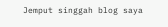Jemput singgah blog saya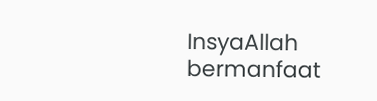InsyaAllah bermanfaat